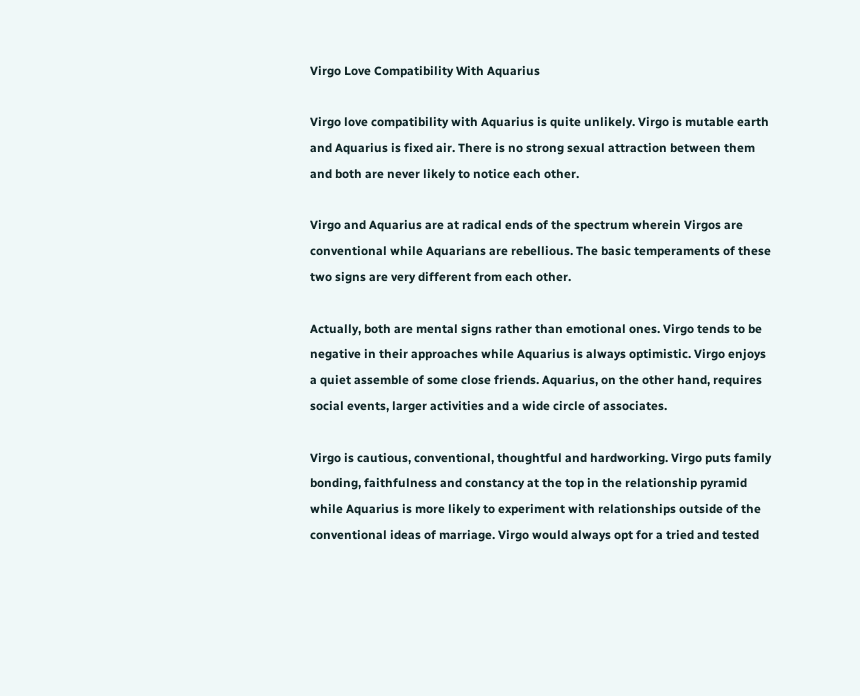Virgo Love Compatibility With Aquarius

Virgo love compatibility with Aquarius is quite unlikely. Virgo is mutable earth and Aquarius is fixed air. There is no strong sexual attraction between them and both are never likely to notice each other.

Virgo and Aquarius are at radical ends of the spectrum wherein Virgos are conventional while Aquarians are rebellious. The basic temperaments of these two signs are very different from each other.

Actually, both are mental signs rather than emotional ones. Virgo tends to be negative in their approaches while Aquarius is always optimistic. Virgo enjoys a quiet assemble of some close friends. Aquarius, on the other hand, requires social events, larger activities and a wide circle of associates.

Virgo is cautious, conventional, thoughtful and hardworking. Virgo puts family bonding, faithfulness and constancy at the top in the relationship pyramid while Aquarius is more likely to experiment with relationships outside of the conventional ideas of marriage. Virgo would always opt for a tried and tested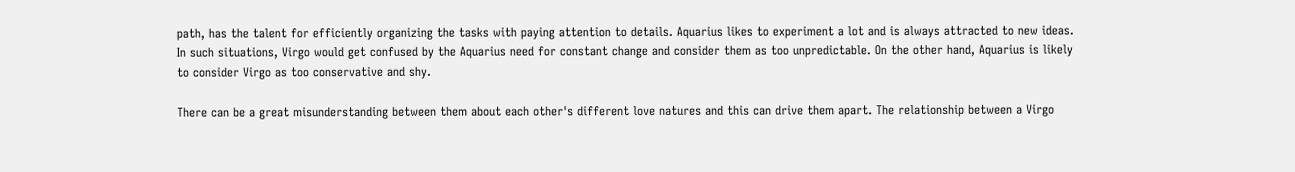path, has the talent for efficiently organizing the tasks with paying attention to details. Aquarius likes to experiment a lot and is always attracted to new ideas. In such situations, Virgo would get confused by the Aquarius need for constant change and consider them as too unpredictable. On the other hand, Aquarius is likely to consider Virgo as too conservative and shy.

There can be a great misunderstanding between them about each other's different love natures and this can drive them apart. The relationship between a Virgo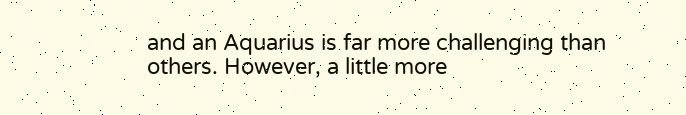and an Aquarius is far more challenging than others. However, a little more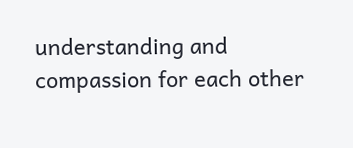understanding and compassion for each other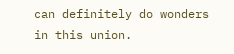can definitely do wonders in this union.